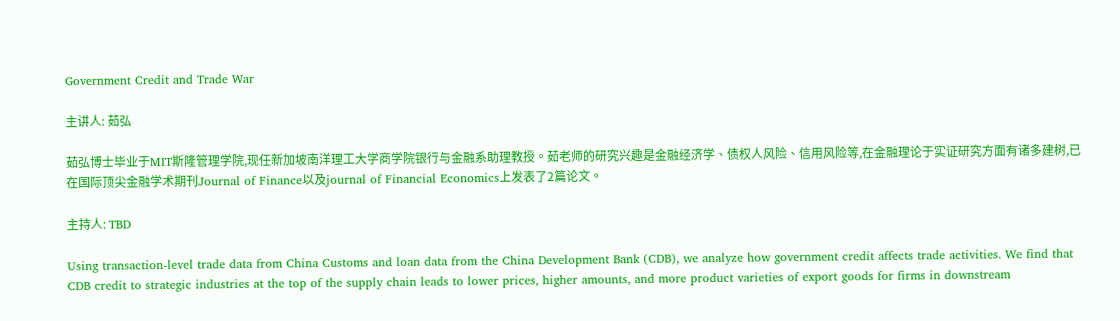Government Credit and Trade War

主讲人: 茹弘

茹弘博士毕业于MIT斯隆管理学院,现任新加坡南洋理工大学商学院银行与金融系助理教授。茹老师的研究兴趣是金融经济学、债权人风险、信用风险等,在金融理论于实证研究方面有诸多建树,已在国际顶尖金融学术期刊Journal of Finance以及journal of Financial Economics上发表了2篇论文。

主持人: TBD

Using transaction-level trade data from China Customs and loan data from the China Development Bank (CDB), we analyze how government credit affects trade activities. We find that CDB credit to strategic industries at the top of the supply chain leads to lower prices, higher amounts, and more product varieties of export goods for firms in downstream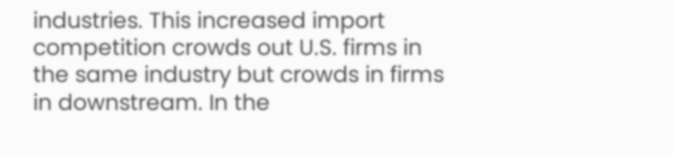industries. This increased import competition crowds out U.S. firms in the same industry but crowds in firms in downstream. In the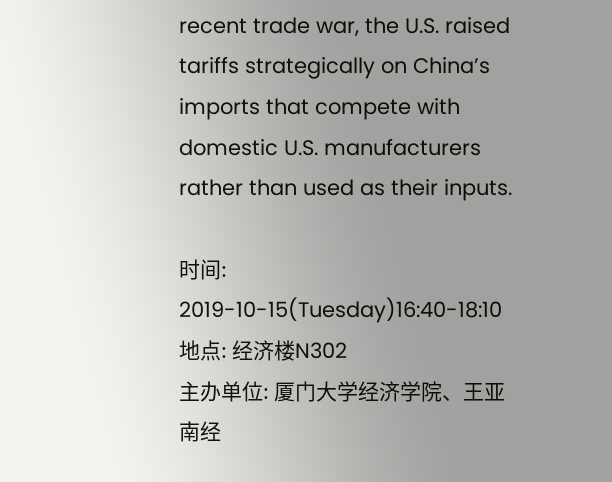recent trade war, the U.S. raised tariffs strategically on China’s imports that compete with domestic U.S. manufacturers rather than used as their inputs.

时间: 2019-10-15(Tuesday)16:40-18:10
地点: 经济楼N302
主办单位: 厦门大学经济学院、王亚南经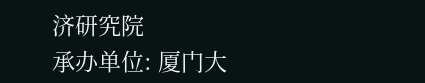济研究院
承办单位: 厦门大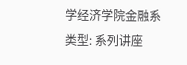学经济学院金融系
类型: 系列讲座